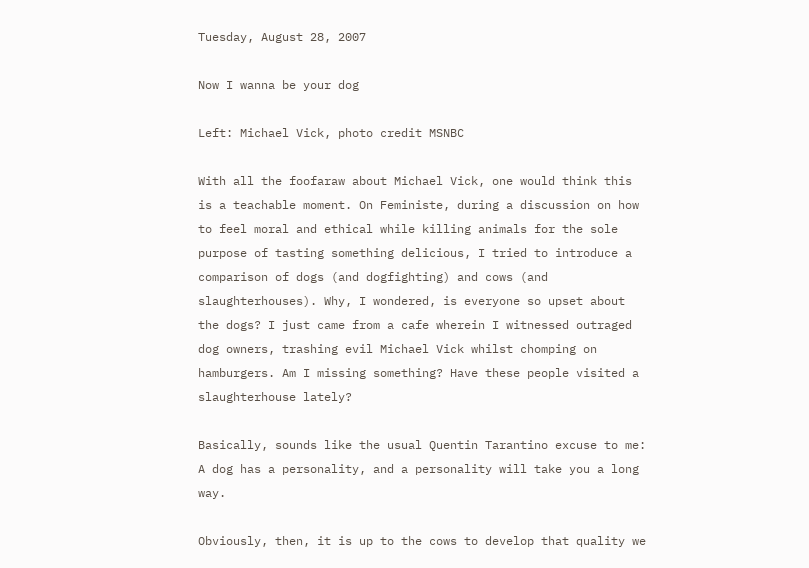Tuesday, August 28, 2007

Now I wanna be your dog

Left: Michael Vick, photo credit MSNBC

With all the foofaraw about Michael Vick, one would think this is a teachable moment. On Feministe, during a discussion on how to feel moral and ethical while killing animals for the sole purpose of tasting something delicious, I tried to introduce a comparison of dogs (and dogfighting) and cows (and slaughterhouses). Why, I wondered, is everyone so upset about the dogs? I just came from a cafe wherein I witnessed outraged dog owners, trashing evil Michael Vick whilst chomping on hamburgers. Am I missing something? Have these people visited a slaughterhouse lately?

Basically, sounds like the usual Quentin Tarantino excuse to me: A dog has a personality, and a personality will take you a long way.

Obviously, then, it is up to the cows to develop that quality we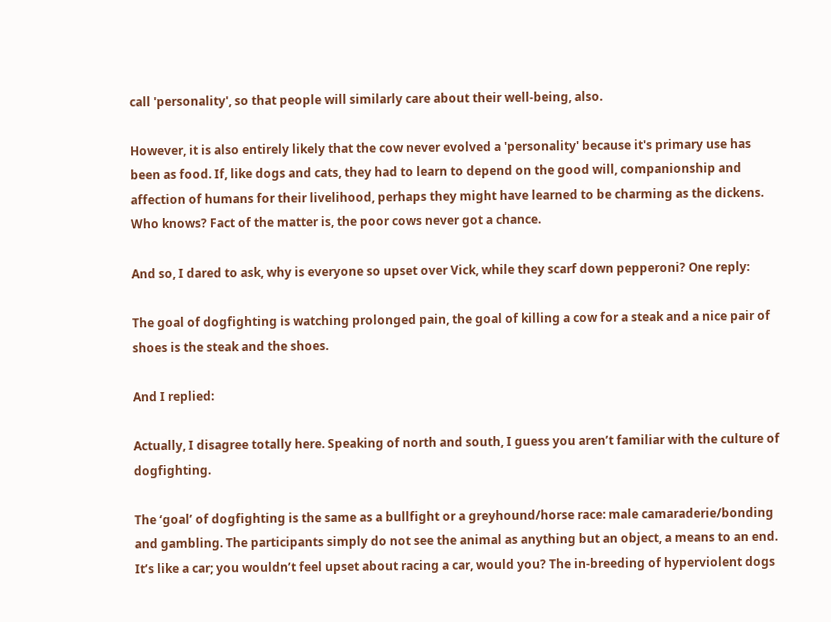call 'personality', so that people will similarly care about their well-being, also.

However, it is also entirely likely that the cow never evolved a 'personality' because it's primary use has been as food. If, like dogs and cats, they had to learn to depend on the good will, companionship and affection of humans for their livelihood, perhaps they might have learned to be charming as the dickens. Who knows? Fact of the matter is, the poor cows never got a chance.

And so, I dared to ask, why is everyone so upset over Vick, while they scarf down pepperoni? One reply:

The goal of dogfighting is watching prolonged pain, the goal of killing a cow for a steak and a nice pair of shoes is the steak and the shoes.

And I replied:

Actually, I disagree totally here. Speaking of north and south, I guess you aren’t familiar with the culture of dogfighting.

The ‘goal’ of dogfighting is the same as a bullfight or a greyhound/horse race: male camaraderie/bonding and gambling. The participants simply do not see the animal as anything but an object, a means to an end. It’s like a car; you wouldn’t feel upset about racing a car, would you? The in-breeding of hyperviolent dogs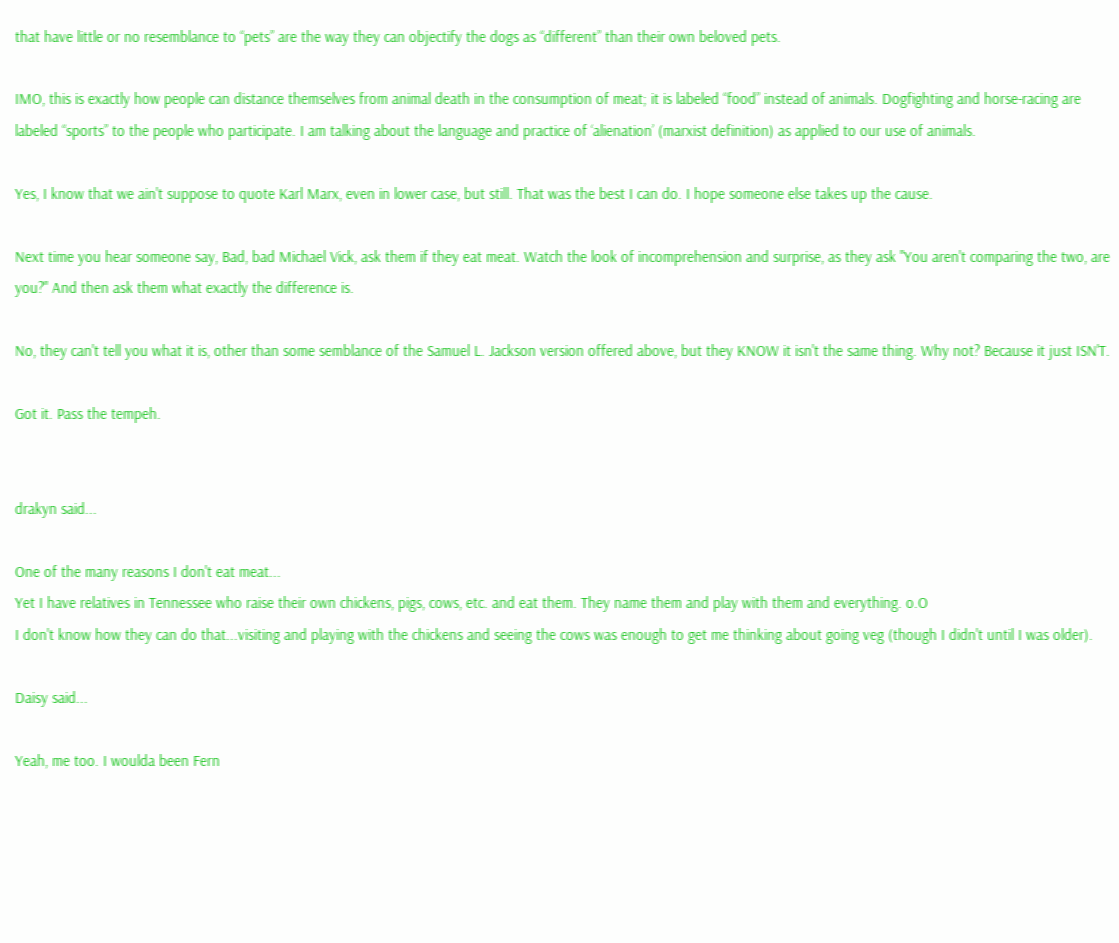that have little or no resemblance to “pets” are the way they can objectify the dogs as “different” than their own beloved pets.

IMO, this is exactly how people can distance themselves from animal death in the consumption of meat; it is labeled “food” instead of animals. Dogfighting and horse-racing are labeled “sports” to the people who participate. I am talking about the language and practice of ‘alienation’ (marxist definition) as applied to our use of animals.

Yes, I know that we ain't suppose to quote Karl Marx, even in lower case, but still. That was the best I can do. I hope someone else takes up the cause.

Next time you hear someone say, Bad, bad Michael Vick, ask them if they eat meat. Watch the look of incomprehension and surprise, as they ask "You aren't comparing the two, are you?" And then ask them what exactly the difference is.

No, they can't tell you what it is, other than some semblance of the Samuel L. Jackson version offered above, but they KNOW it isn't the same thing. Why not? Because it just ISN'T.

Got it. Pass the tempeh.


drakyn said...

One of the many reasons I don't eat meat...
Yet I have relatives in Tennessee who raise their own chickens, pigs, cows, etc. and eat them. They name them and play with them and everything. o.O
I don't know how they can do that...visiting and playing with the chickens and seeing the cows was enough to get me thinking about going veg (though I didn't until I was older).

Daisy said...

Yeah, me too. I woulda been Fern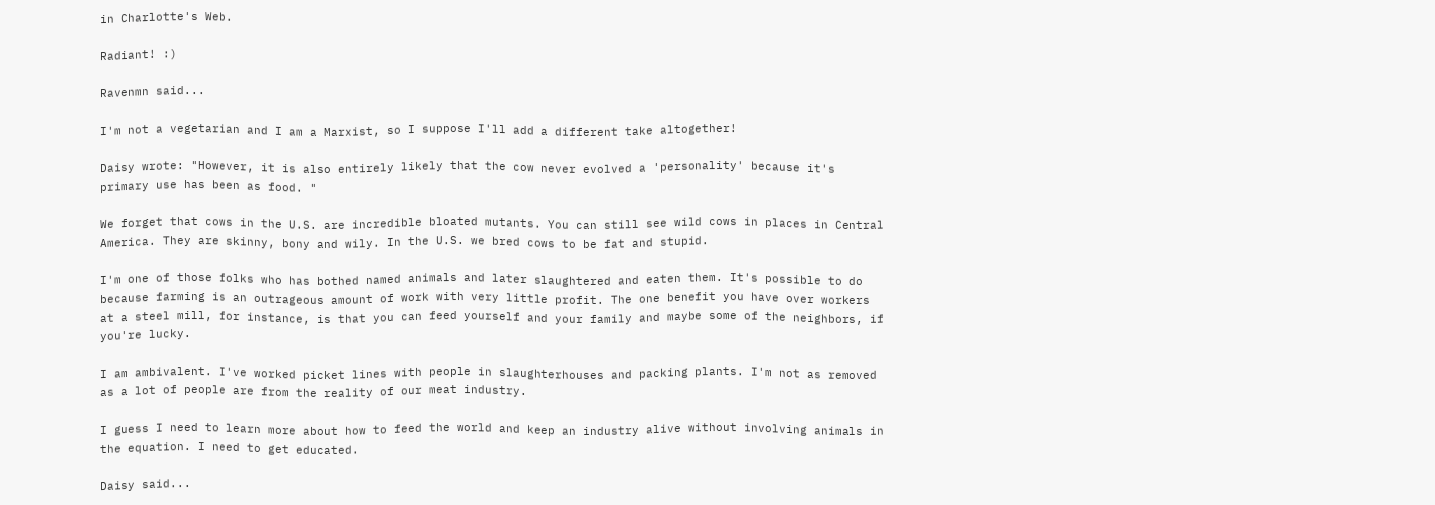in Charlotte's Web.

Radiant! :)

Ravenmn said...

I'm not a vegetarian and I am a Marxist, so I suppose I'll add a different take altogether!

Daisy wrote: "However, it is also entirely likely that the cow never evolved a 'personality' because it's primary use has been as food. "

We forget that cows in the U.S. are incredible bloated mutants. You can still see wild cows in places in Central America. They are skinny, bony and wily. In the U.S. we bred cows to be fat and stupid.

I'm one of those folks who has bothed named animals and later slaughtered and eaten them. It's possible to do because farming is an outrageous amount of work with very little profit. The one benefit you have over workers at a steel mill, for instance, is that you can feed yourself and your family and maybe some of the neighbors, if you're lucky.

I am ambivalent. I've worked picket lines with people in slaughterhouses and packing plants. I'm not as removed as a lot of people are from the reality of our meat industry.

I guess I need to learn more about how to feed the world and keep an industry alive without involving animals in the equation. I need to get educated.

Daisy said...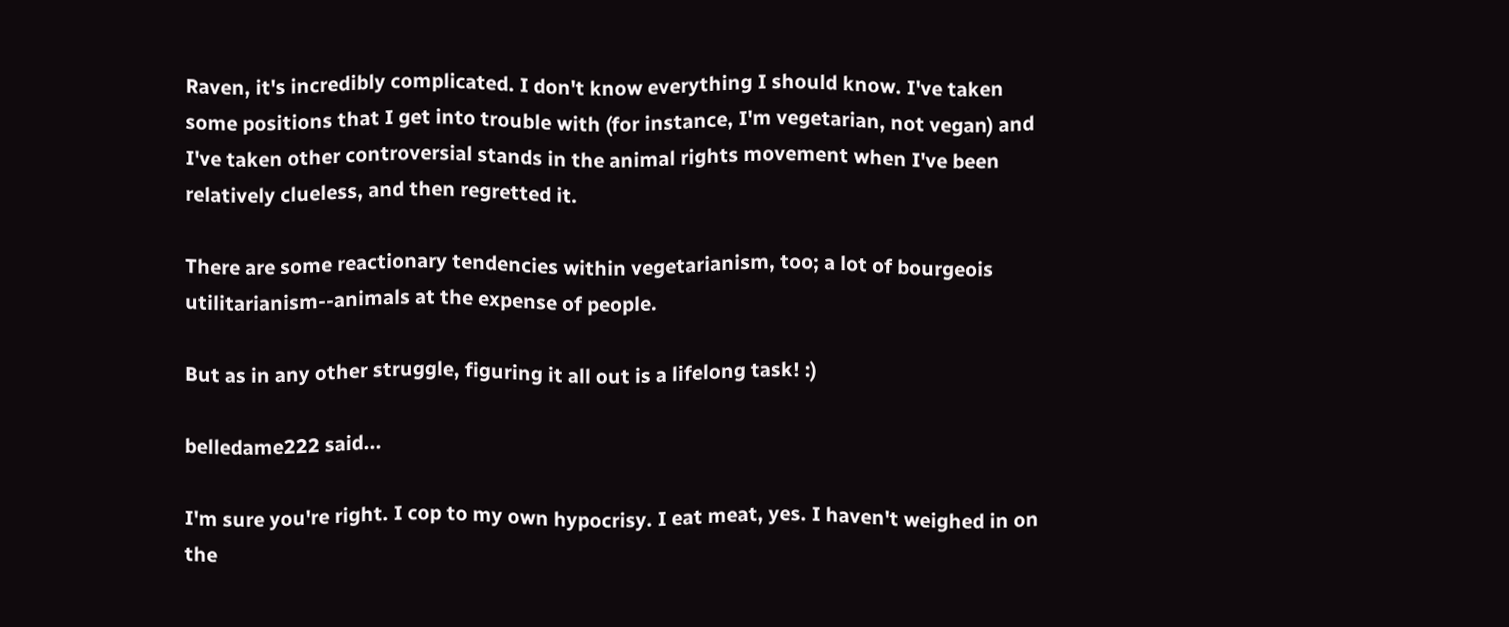Raven, it's incredibly complicated. I don't know everything I should know. I've taken some positions that I get into trouble with (for instance, I'm vegetarian, not vegan) and I've taken other controversial stands in the animal rights movement when I've been relatively clueless, and then regretted it.

There are some reactionary tendencies within vegetarianism, too; a lot of bourgeois utilitarianism--animals at the expense of people.

But as in any other struggle, figuring it all out is a lifelong task! :)

belledame222 said...

I'm sure you're right. I cop to my own hypocrisy. I eat meat, yes. I haven't weighed in on the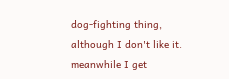dog-fighting thing, although I don't like it. meanwhile I get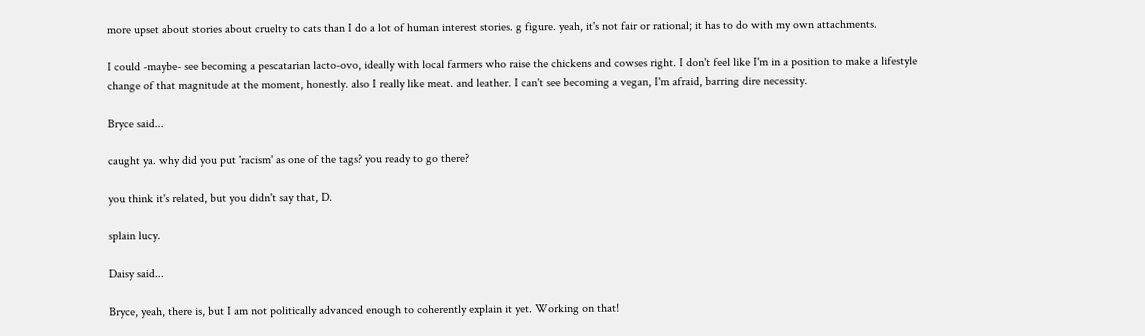more upset about stories about cruelty to cats than I do a lot of human interest stories. g figure. yeah, it's not fair or rational; it has to do with my own attachments.

I could -maybe- see becoming a pescatarian lacto-ovo, ideally with local farmers who raise the chickens and cowses right. I don't feel like I'm in a position to make a lifestyle change of that magnitude at the moment, honestly. also I really like meat. and leather. I can't see becoming a vegan, I'm afraid, barring dire necessity.

Bryce said...

caught ya. why did you put 'racism' as one of the tags? you ready to go there?

you think it's related, but you didn't say that, D.

splain lucy.

Daisy said...

Bryce, yeah, there is, but I am not politically advanced enough to coherently explain it yet. Working on that!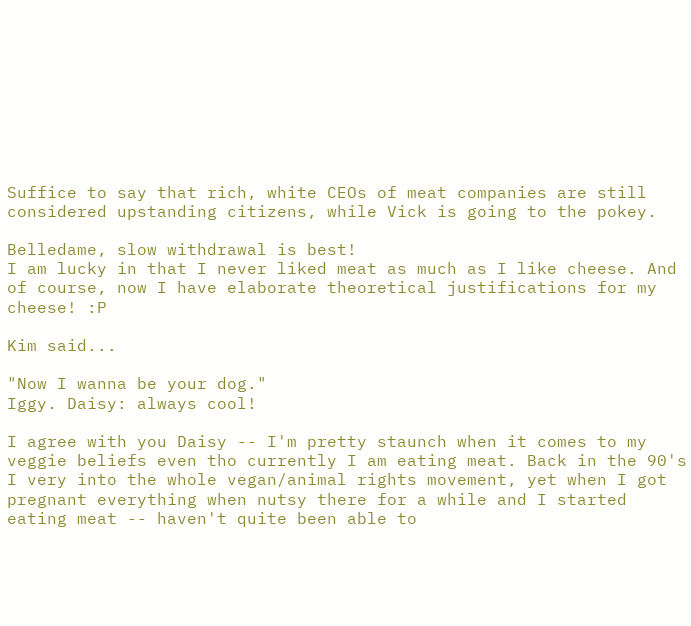Suffice to say that rich, white CEOs of meat companies are still considered upstanding citizens, while Vick is going to the pokey.

Belledame, slow withdrawal is best!
I am lucky in that I never liked meat as much as I like cheese. And of course, now I have elaborate theoretical justifications for my cheese! :P

Kim said...

"Now I wanna be your dog."
Iggy. Daisy: always cool!

I agree with you Daisy -- I'm pretty staunch when it comes to my veggie beliefs even tho currently I am eating meat. Back in the 90's I very into the whole vegan/animal rights movement, yet when I got pregnant everything when nutsy there for a while and I started eating meat -- haven't quite been able to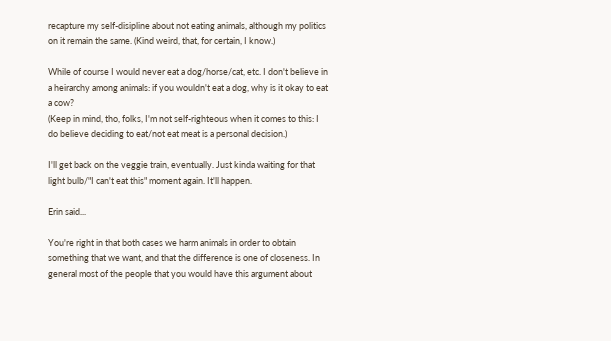recapture my self-disipline about not eating animals, although my politics on it remain the same. (Kind weird, that, for certain, I know.)

While of course I would never eat a dog/horse/cat, etc. I don't believe in a heirarchy among animals: if you wouldn't eat a dog, why is it okay to eat a cow?
(Keep in mind, tho, folks, I'm not self-righteous when it comes to this: I do believe deciding to eat/not eat meat is a personal decision.)

I'll get back on the veggie train, eventually. Just kinda waiting for that light bulb/"I can't eat this" moment again. It'll happen.

Erin said...

You're right in that both cases we harm animals in order to obtain something that we want, and that the difference is one of closeness. In general most of the people that you would have this argument about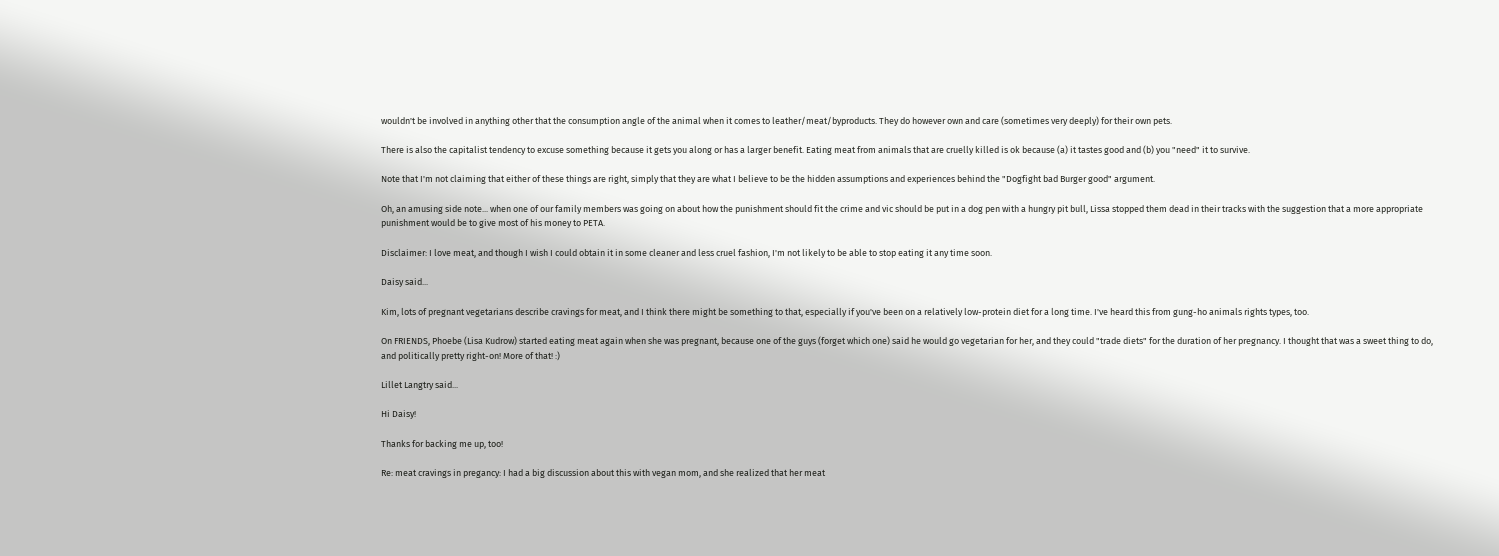wouldn't be involved in anything other that the consumption angle of the animal when it comes to leather/meat/byproducts. They do however own and care (sometimes very deeply) for their own pets.

There is also the capitalist tendency to excuse something because it gets you along or has a larger benefit. Eating meat from animals that are cruelly killed is ok because (a) it tastes good and (b) you "need" it to survive.

Note that I'm not claiming that either of these things are right, simply that they are what I believe to be the hidden assumptions and experiences behind the "Dogfight bad Burger good" argument.

Oh, an amusing side note... when one of our family members was going on about how the punishment should fit the crime and vic should be put in a dog pen with a hungry pit bull, Lissa stopped them dead in their tracks with the suggestion that a more appropriate punishment would be to give most of his money to PETA.

Disclaimer: I love meat, and though I wish I could obtain it in some cleaner and less cruel fashion, I'm not likely to be able to stop eating it any time soon.

Daisy said...

Kim, lots of pregnant vegetarians describe cravings for meat, and I think there might be something to that, especially if you've been on a relatively low-protein diet for a long time. I've heard this from gung-ho animals rights types, too.

On FRIENDS, Phoebe (Lisa Kudrow) started eating meat again when she was pregnant, because one of the guys (forget which one) said he would go vegetarian for her, and they could "trade diets" for the duration of her pregnancy. I thought that was a sweet thing to do, and politically pretty right-on! More of that! :)

Lillet Langtry said...

Hi Daisy!

Thanks for backing me up, too!

Re: meat cravings in pregancy: I had a big discussion about this with vegan mom, and she realized that her meat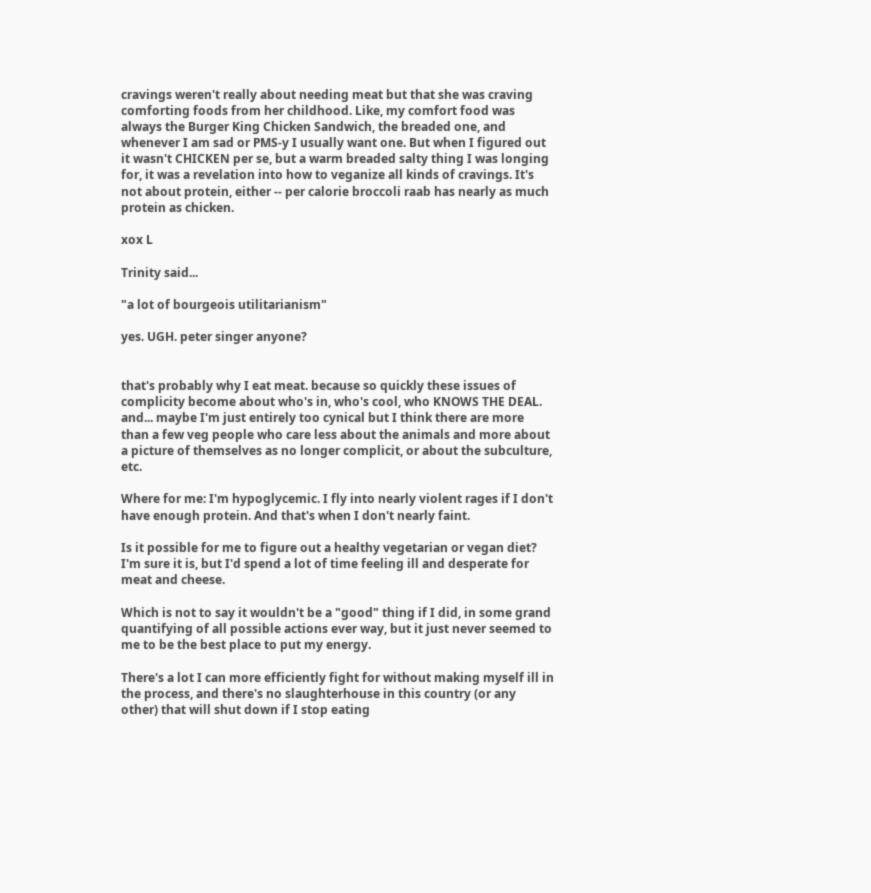cravings weren't really about needing meat but that she was craving comforting foods from her childhood. Like, my comfort food was always the Burger King Chicken Sandwich, the breaded one, and whenever I am sad or PMS-y I usually want one. But when I figured out it wasn't CHICKEN per se, but a warm breaded salty thing I was longing for, it was a revelation into how to veganize all kinds of cravings. It's not about protein, either -- per calorie broccoli raab has nearly as much protein as chicken.

xox L

Trinity said...

"a lot of bourgeois utilitarianism"

yes. UGH. peter singer anyone?


that's probably why I eat meat. because so quickly these issues of complicity become about who's in, who's cool, who KNOWS THE DEAL. and... maybe I'm just entirely too cynical but I think there are more than a few veg people who care less about the animals and more about a picture of themselves as no longer complicit, or about the subculture, etc.

Where for me: I'm hypoglycemic. I fly into nearly violent rages if I don't have enough protein. And that's when I don't nearly faint.

Is it possible for me to figure out a healthy vegetarian or vegan diet? I'm sure it is, but I'd spend a lot of time feeling ill and desperate for meat and cheese.

Which is not to say it wouldn't be a "good" thing if I did, in some grand quantifying of all possible actions ever way, but it just never seemed to me to be the best place to put my energy.

There's a lot I can more efficiently fight for without making myself ill in the process, and there's no slaughterhouse in this country (or any other) that will shut down if I stop eating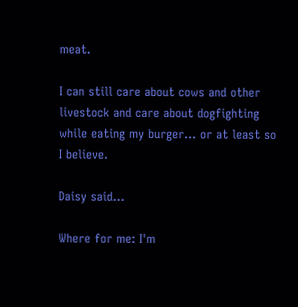meat.

I can still care about cows and other livestock and care about dogfighting while eating my burger... or at least so I believe.

Daisy said...

Where for me: I'm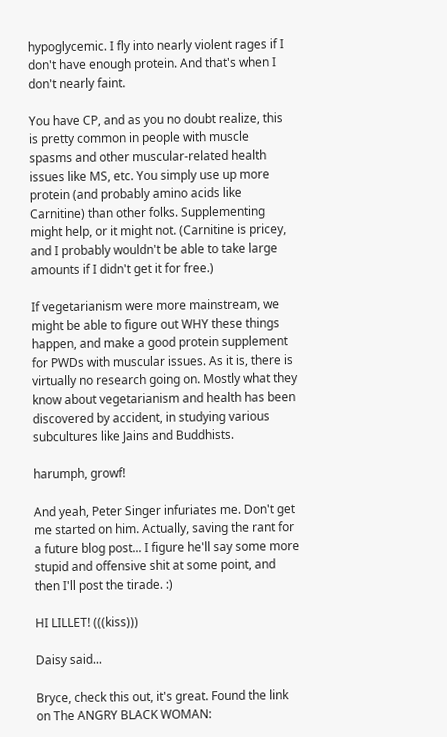hypoglycemic. I fly into nearly violent rages if I don't have enough protein. And that's when I don't nearly faint.

You have CP, and as you no doubt realize, this is pretty common in people with muscle spasms and other muscular-related health issues like MS, etc. You simply use up more protein (and probably amino acids like Carnitine) than other folks. Supplementing might help, or it might not. (Carnitine is pricey, and I probably wouldn't be able to take large amounts if I didn't get it for free.)

If vegetarianism were more mainstream, we might be able to figure out WHY these things
happen, and make a good protein supplement for PWDs with muscular issues. As it is, there is virtually no research going on. Mostly what they know about vegetarianism and health has been discovered by accident, in studying various subcultures like Jains and Buddhists.

harumph, growf!

And yeah, Peter Singer infuriates me. Don't get me started on him. Actually, saving the rant for a future blog post... I figure he'll say some more stupid and offensive shit at some point, and then I'll post the tirade. :)

HI LILLET! (((kiss)))

Daisy said...

Bryce, check this out, it's great. Found the link on The ANGRY BLACK WOMAN: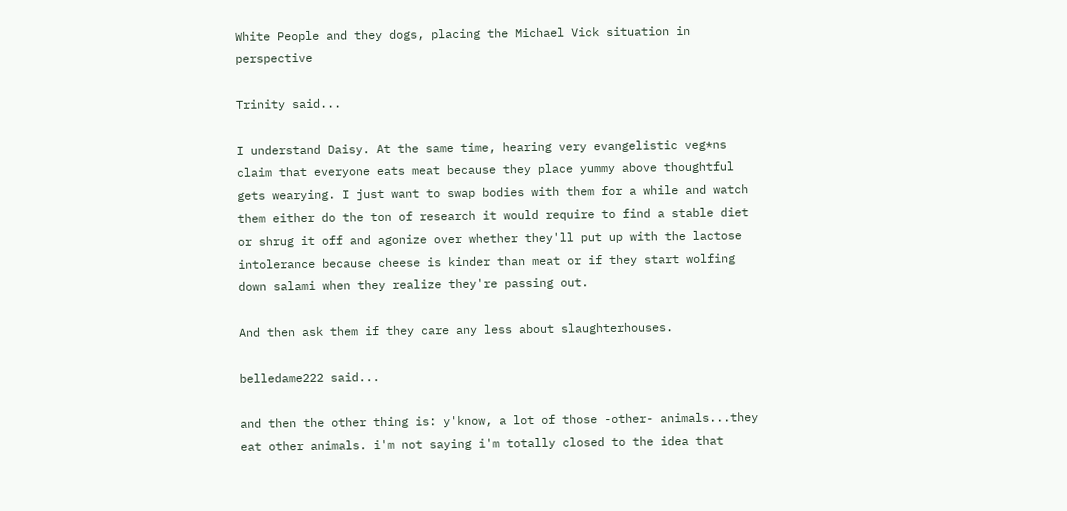White People and they dogs, placing the Michael Vick situation in perspective

Trinity said...

I understand Daisy. At the same time, hearing very evangelistic veg*ns claim that everyone eats meat because they place yummy above thoughtful gets wearying. I just want to swap bodies with them for a while and watch them either do the ton of research it would require to find a stable diet or shrug it off and agonize over whether they'll put up with the lactose intolerance because cheese is kinder than meat or if they start wolfing down salami when they realize they're passing out.

And then ask them if they care any less about slaughterhouses.

belledame222 said...

and then the other thing is: y'know, a lot of those -other- animals...they eat other animals. i'm not saying i'm totally closed to the idea that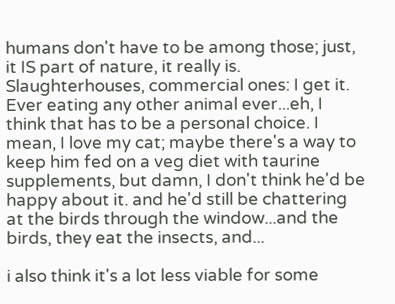humans don't have to be among those; just, it IS part of nature, it really is. Slaughterhouses, commercial ones: I get it. Ever eating any other animal ever...eh, I think that has to be a personal choice. I mean, I love my cat; maybe there's a way to keep him fed on a veg diet with taurine supplements, but damn, I don't think he'd be happy about it. and he'd still be chattering at the birds through the window...and the birds, they eat the insects, and...

i also think it's a lot less viable for some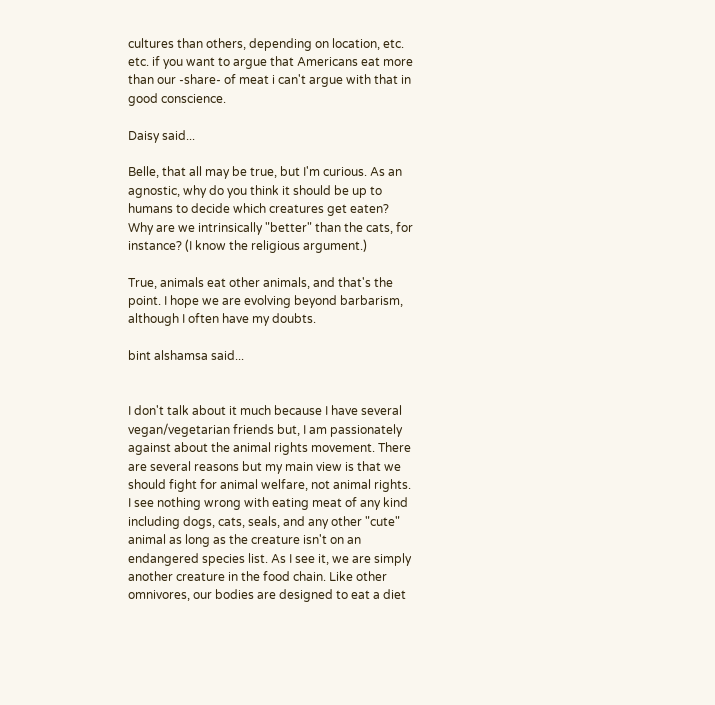cultures than others, depending on location, etc. etc. if you want to argue that Americans eat more than our -share- of meat i can't argue with that in good conscience.

Daisy said...

Belle, that all may be true, but I'm curious. As an agnostic, why do you think it should be up to humans to decide which creatures get eaten? Why are we intrinsically "better" than the cats, for instance? (I know the religious argument.)

True, animals eat other animals, and that's the point. I hope we are evolving beyond barbarism, although I often have my doubts.

bint alshamsa said...


I don't talk about it much because I have several vegan/vegetarian friends but, I am passionately against about the animal rights movement. There are several reasons but my main view is that we should fight for animal welfare, not animal rights. I see nothing wrong with eating meat of any kind including dogs, cats, seals, and any other "cute" animal as long as the creature isn't on an endangered species list. As I see it, we are simply another creature in the food chain. Like other omnivores, our bodies are designed to eat a diet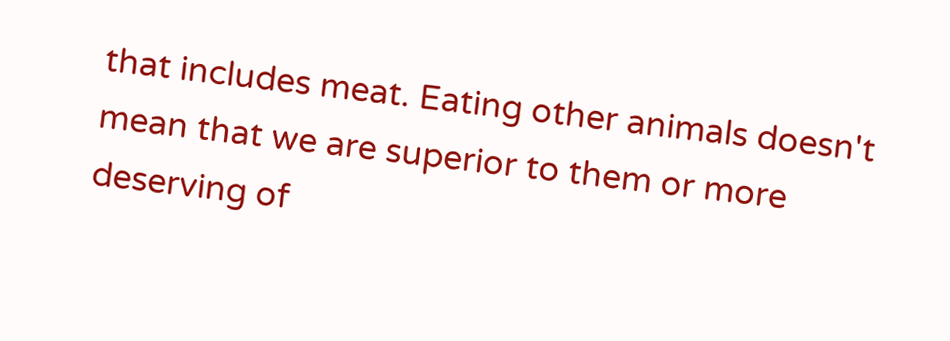that includes meat. Eating other animals doesn't mean that we are superior to them or more deserving of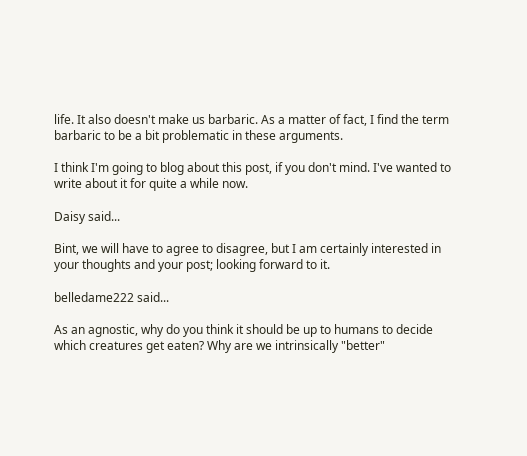life. It also doesn't make us barbaric. As a matter of fact, I find the term barbaric to be a bit problematic in these arguments.

I think I'm going to blog about this post, if you don't mind. I've wanted to write about it for quite a while now.

Daisy said...

Bint, we will have to agree to disagree, but I am certainly interested in your thoughts and your post; looking forward to it.

belledame222 said...

As an agnostic, why do you think it should be up to humans to decide which creatures get eaten? Why are we intrinsically "better"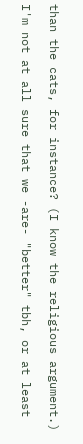than the cats, for instance? (I know the religious argument.)

I'm not at all sure that we -are- "better" tbh, or at least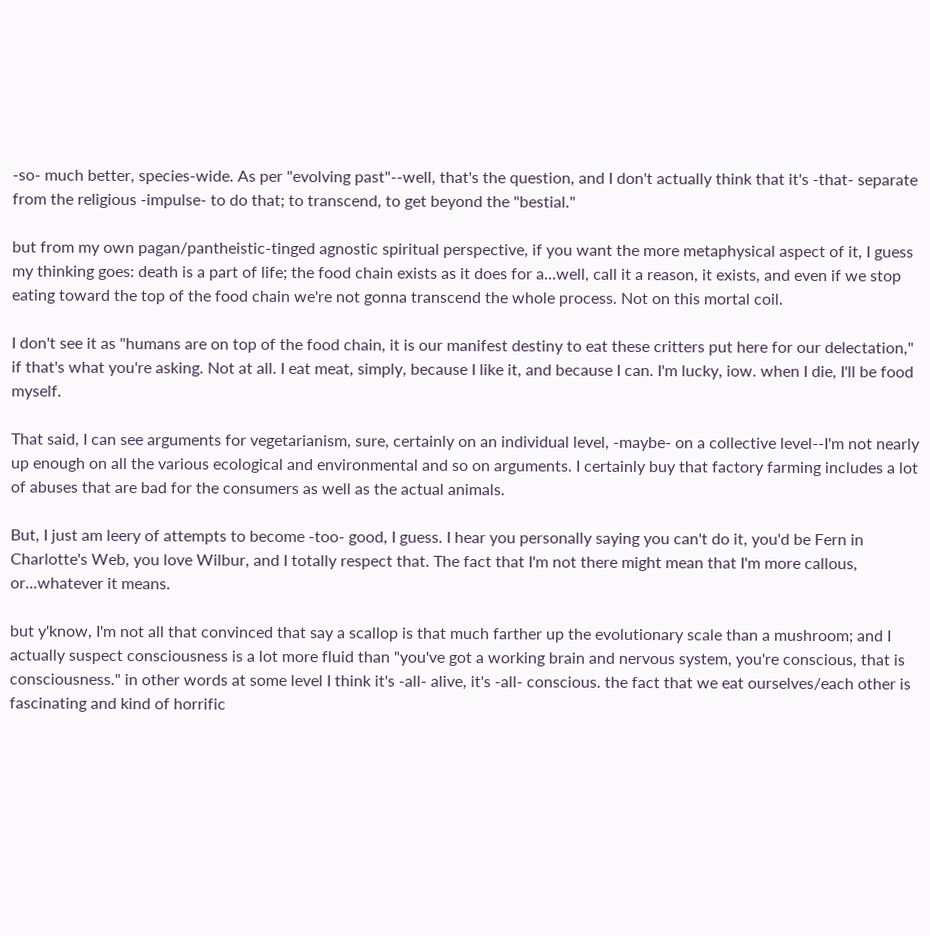-so- much better, species-wide. As per "evolving past"--well, that's the question, and I don't actually think that it's -that- separate from the religious -impulse- to do that; to transcend, to get beyond the "bestial."

but from my own pagan/pantheistic-tinged agnostic spiritual perspective, if you want the more metaphysical aspect of it, I guess my thinking goes: death is a part of life; the food chain exists as it does for a...well, call it a reason, it exists, and even if we stop eating toward the top of the food chain we're not gonna transcend the whole process. Not on this mortal coil.

I don't see it as "humans are on top of the food chain, it is our manifest destiny to eat these critters put here for our delectation," if that's what you're asking. Not at all. I eat meat, simply, because I like it, and because I can. I'm lucky, iow. when I die, I'll be food myself.

That said, I can see arguments for vegetarianism, sure, certainly on an individual level, -maybe- on a collective level--I'm not nearly up enough on all the various ecological and environmental and so on arguments. I certainly buy that factory farming includes a lot of abuses that are bad for the consumers as well as the actual animals.

But, I just am leery of attempts to become -too- good, I guess. I hear you personally saying you can't do it, you'd be Fern in Charlotte's Web, you love Wilbur, and I totally respect that. The fact that I'm not there might mean that I'm more callous, or...whatever it means.

but y'know, I'm not all that convinced that say a scallop is that much farther up the evolutionary scale than a mushroom; and I actually suspect consciousness is a lot more fluid than "you've got a working brain and nervous system, you're conscious, that is consciousness." in other words at some level I think it's -all- alive, it's -all- conscious. the fact that we eat ourselves/each other is fascinating and kind of horrific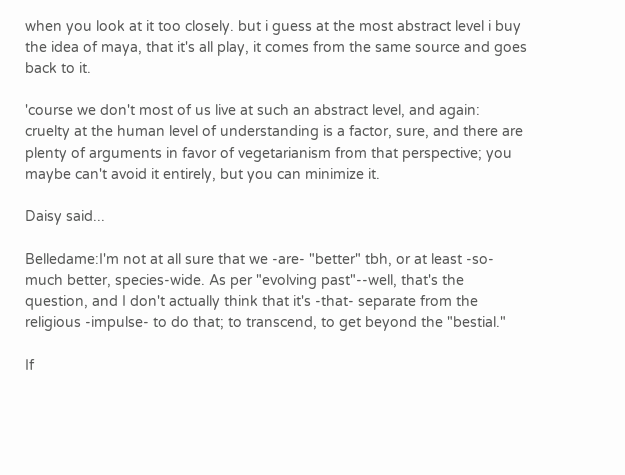when you look at it too closely. but i guess at the most abstract level i buy the idea of maya, that it's all play, it comes from the same source and goes back to it.

'course we don't most of us live at such an abstract level, and again: cruelty at the human level of understanding is a factor, sure, and there are plenty of arguments in favor of vegetarianism from that perspective; you maybe can't avoid it entirely, but you can minimize it.

Daisy said...

Belledame:I'm not at all sure that we -are- "better" tbh, or at least -so- much better, species-wide. As per "evolving past"--well, that's the question, and I don't actually think that it's -that- separate from the religious -impulse- to do that; to transcend, to get beyond the "bestial."

If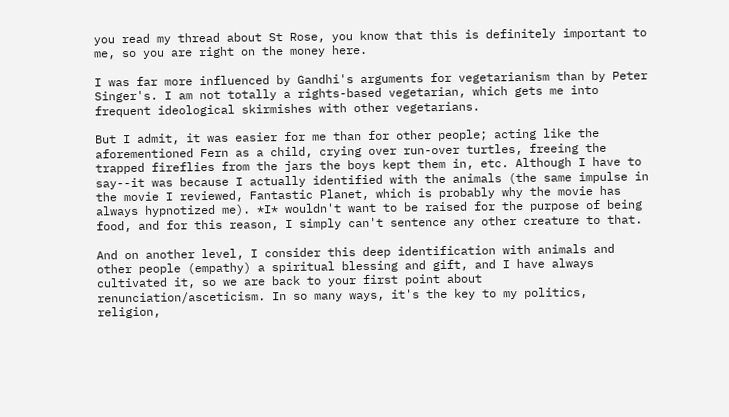you read my thread about St Rose, you know that this is definitely important to me, so you are right on the money here.

I was far more influenced by Gandhi's arguments for vegetarianism than by Peter Singer's. I am not totally a rights-based vegetarian, which gets me into frequent ideological skirmishes with other vegetarians.

But I admit, it was easier for me than for other people; acting like the aforementioned Fern as a child, crying over run-over turtles, freeing the trapped fireflies from the jars the boys kept them in, etc. Although I have to say--it was because I actually identified with the animals (the same impulse in the movie I reviewed, Fantastic Planet, which is probably why the movie has always hypnotized me). *I* wouldn't want to be raised for the purpose of being food, and for this reason, I simply can't sentence any other creature to that.

And on another level, I consider this deep identification with animals and other people (empathy) a spiritual blessing and gift, and I have always cultivated it, so we are back to your first point about renunciation/asceticism. In so many ways, it's the key to my politics, religion,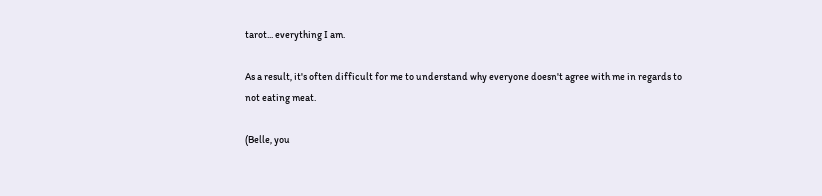tarot... everything I am.

As a result, it's often difficult for me to understand why everyone doesn't agree with me in regards to not eating meat.

(Belle, you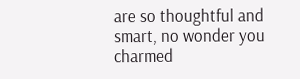are so thoughtful and smart, no wonder you charmed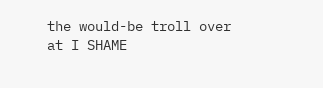the would-be troll over at I SHAME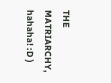THE MATRIARCHY, hahaha! :D )